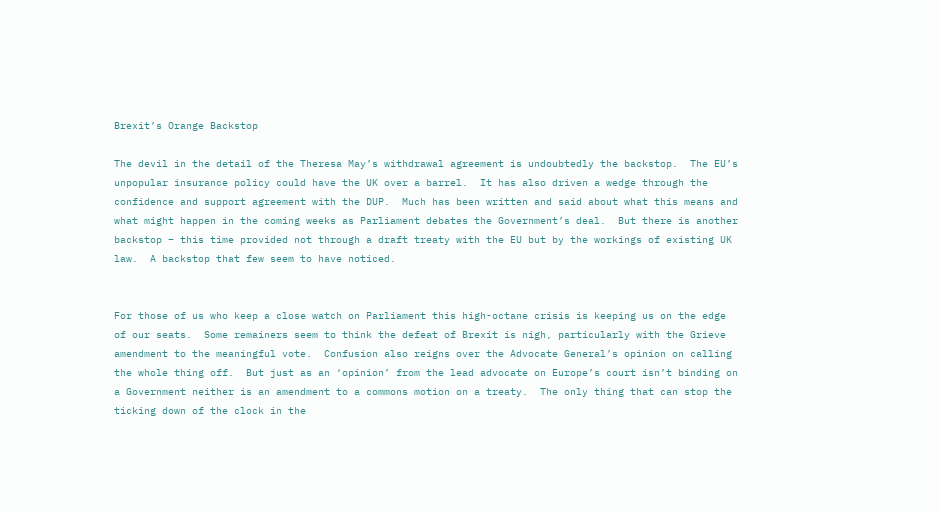Brexit’s Orange Backstop

The devil in the detail of the Theresa May’s withdrawal agreement is undoubtedly the backstop.  The EU’s unpopular insurance policy could have the UK over a barrel.  It has also driven a wedge through the confidence and support agreement with the DUP.  Much has been written and said about what this means and what might happen in the coming weeks as Parliament debates the Government’s deal.  But there is another backstop – this time provided not through a draft treaty with the EU but by the workings of existing UK law.  A backstop that few seem to have noticed.


For those of us who keep a close watch on Parliament this high-octane crisis is keeping us on the edge of our seats.  Some remainers seem to think the defeat of Brexit is nigh, particularly with the Grieve amendment to the meaningful vote.  Confusion also reigns over the Advocate General’s opinion on calling the whole thing off.  But just as an ‘opinion’ from the lead advocate on Europe’s court isn’t binding on a Government neither is an amendment to a commons motion on a treaty.  The only thing that can stop the ticking down of the clock in the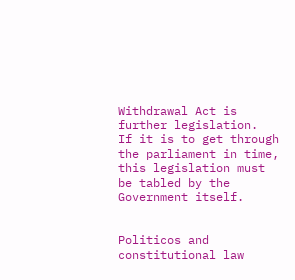Withdrawal Act is further legislation.  If it is to get through the parliament in time, this legislation must be tabled by the Government itself.


Politicos and constitutional law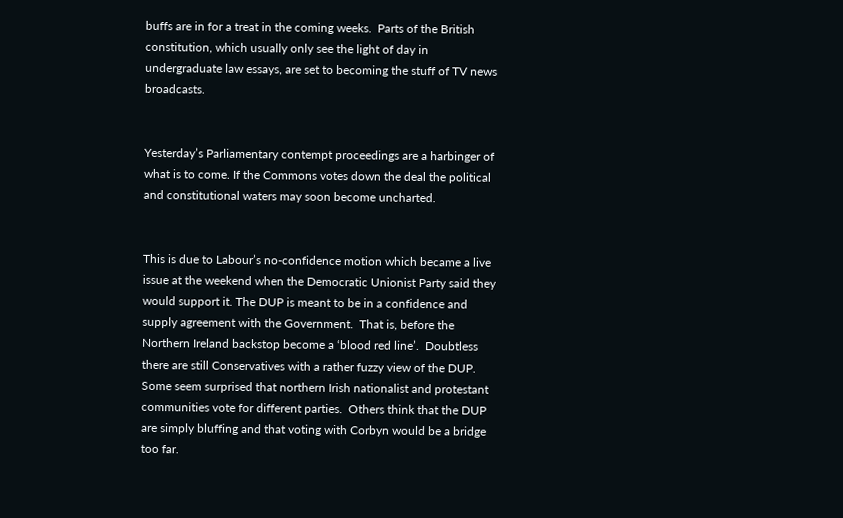buffs are in for a treat in the coming weeks.  Parts of the British constitution, which usually only see the light of day in undergraduate law essays, are set to becoming the stuff of TV news broadcasts.


Yesterday’s Parliamentary contempt proceedings are a harbinger of what is to come. If the Commons votes down the deal the political and constitutional waters may soon become uncharted.


This is due to Labour’s no-confidence motion which became a live issue at the weekend when the Democratic Unionist Party said they would support it. The DUP is meant to be in a confidence and supply agreement with the Government.  That is, before the Northern Ireland backstop become a ‘blood red line’.  Doubtless there are still Conservatives with a rather fuzzy view of the DUP.  Some seem surprised that northern Irish nationalist and protestant communities vote for different parties.  Others think that the DUP are simply bluffing and that voting with Corbyn would be a bridge too far.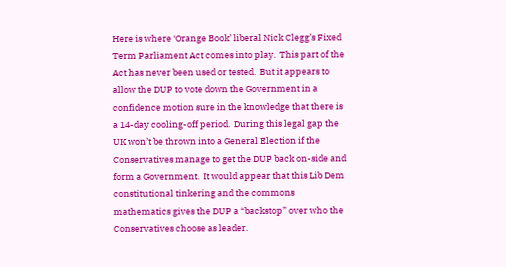Here is where ‘Orange Book’ liberal Nick Clegg’s Fixed Term Parliament Act comes into play.  This part of the Act has never been used or tested.  But it appears to allow the DUP to vote down the Government in a confidence motion sure in the knowledge that there is a 14-day cooling-off period.  During this legal gap the UK won’t be thrown into a General Election if the Conservatives manage to get the DUP back on-side and form a Government.  It would appear that this Lib Dem constitutional tinkering and the commons mathematics gives the DUP a “backstop” over who the Conservatives choose as leader.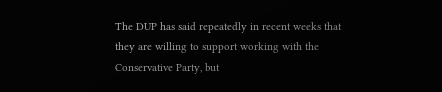The DUP has said repeatedly in recent weeks that they are willing to support working with the Conservative Party, but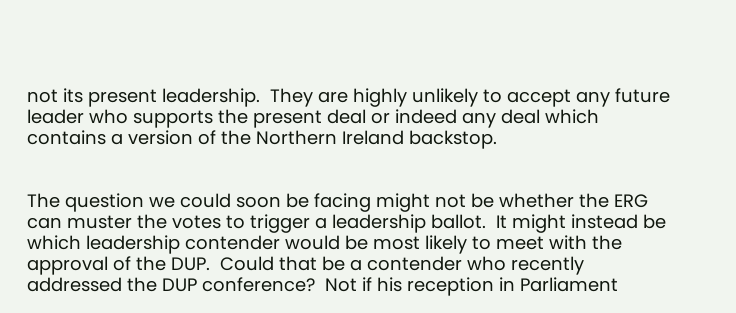not its present leadership.  They are highly unlikely to accept any future leader who supports the present deal or indeed any deal which contains a version of the Northern Ireland backstop.


The question we could soon be facing might not be whether the ERG can muster the votes to trigger a leadership ballot.  It might instead be which leadership contender would be most likely to meet with the approval of the DUP.  Could that be a contender who recently addressed the DUP conference?  Not if his reception in Parliament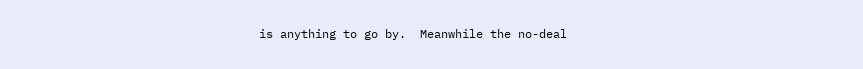is anything to go by.  Meanwhile the no-deal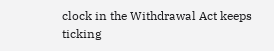clock in the Withdrawal Act keeps ticking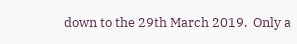down to the 29th March 2019.  Only a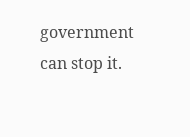government can stop it.